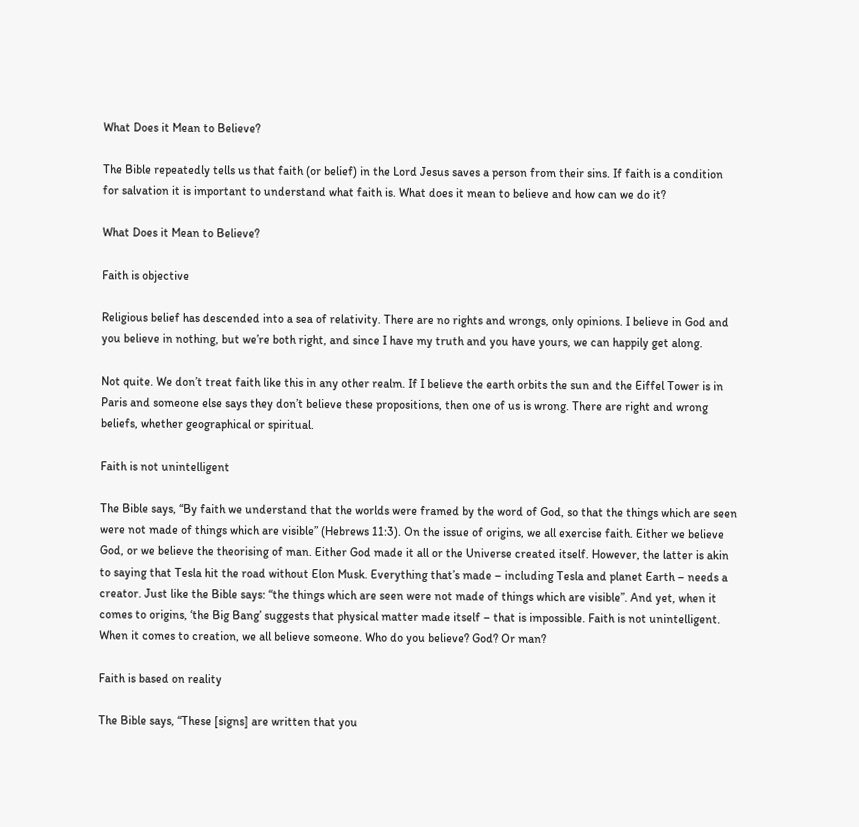What Does it Mean to Believe?

The Bible repeatedly tells us that faith (or belief) in the Lord Jesus saves a person from their sins. If faith is a condition for salvation it is important to understand what faith is. What does it mean to believe and how can we do it?

What Does it Mean to Believe?

Faith is objective

Religious belief has descended into a sea of relativity. There are no rights and wrongs, only opinions. I believe in God and you believe in nothing, but we’re both right, and since I have my truth and you have yours, we can happily get along.

Not quite. We don’t treat faith like this in any other realm. If I believe the earth orbits the sun and the Eiffel Tower is in Paris and someone else says they don’t believe these propositions, then one of us is wrong. There are right and wrong beliefs, whether geographical or spiritual.

Faith is not unintelligent

The Bible says, “By faith we understand that the worlds were framed by the word of God, so that the things which are seen were not made of things which are visible” (Hebrews 11:3). On the issue of origins, we all exercise faith. Either we believe God, or we believe the theorising of man. Either God made it all or the Universe created itself. However, the latter is akin to saying that Tesla hit the road without Elon Musk. Everything that’s made – including Tesla and planet Earth – needs a creator. Just like the Bible says: “the things which are seen were not made of things which are visible”. And yet, when it comes to origins, ‘the Big Bang’ suggests that physical matter made itself – that is impossible. Faith is not unintelligent. When it comes to creation, we all believe someone. Who do you believe? God? Or man?

Faith is based on reality

The Bible says, “These [signs] are written that you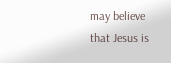may believe that Jesus is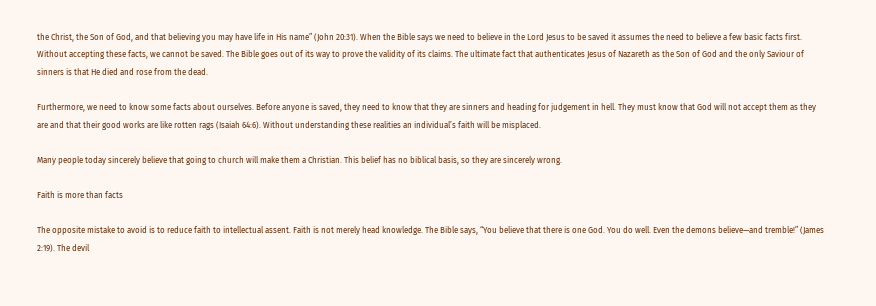the Christ, the Son of God, and that believing you may have life in His name” (John 20:31). When the Bible says we need to believe in the Lord Jesus to be saved it assumes the need to believe a few basic facts first. Without accepting these facts, we cannot be saved. The Bible goes out of its way to prove the validity of its claims. The ultimate fact that authenticates Jesus of Nazareth as the Son of God and the only Saviour of sinners is that He died and rose from the dead.

Furthermore, we need to know some facts about ourselves. Before anyone is saved, they need to know that they are sinners and heading for judgement in hell. They must know that God will not accept them as they are and that their good works are like rotten rags (Isaiah 64:6). Without understanding these realities an individual’s faith will be misplaced.

Many people today sincerely believe that going to church will make them a Christian. This belief has no biblical basis, so they are sincerely wrong.

Faith is more than facts

The opposite mistake to avoid is to reduce faith to intellectual assent. Faith is not merely head knowledge. The Bible says, “You believe that there is one God. You do well. Even the demons believe—and tremble!” (James 2:19). The devil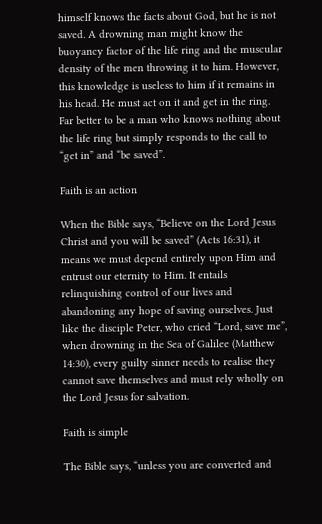himself knows the facts about God, but he is not saved. A drowning man might know the buoyancy factor of the life ring and the muscular density of the men throwing it to him. However, this knowledge is useless to him if it remains in his head. He must act on it and get in the ring. Far better to be a man who knows nothing about the life ring but simply responds to the call to “get in” and “be saved”.

Faith is an action

When the Bible says, “Believe on the Lord Jesus Christ and you will be saved” (Acts 16:31), it means we must depend entirely upon Him and entrust our eternity to Him. It entails relinquishing control of our lives and abandoning any hope of saving ourselves. Just like the disciple Peter, who cried “Lord, save me”, when drowning in the Sea of Galilee (Matthew  14:30), every guilty sinner needs to realise they cannot save themselves and must rely wholly on the Lord Jesus for salvation.

Faith is simple

The Bible says, “unless you are converted and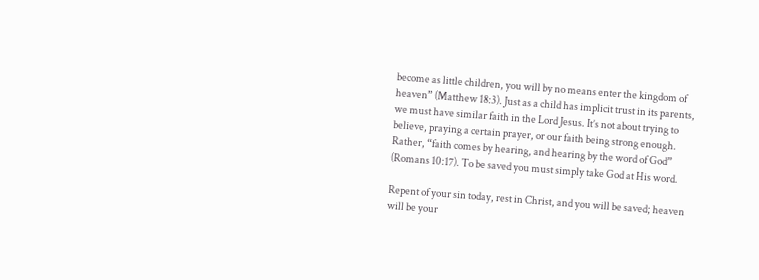become as little children, you will by no means enter the kingdom of heaven” (Matthew 18:3). Just as a child has implicit trust in its parents, we must have similar faith in the Lord Jesus. It’s not about trying to believe, praying a certain prayer, or our faith being strong enough. Rather, “faith comes by hearing, and hearing by the word of God” (Romans 10:17). To be saved you must simply take God at His word.

Repent of your sin today, rest in Christ, and you will be saved; heaven will be your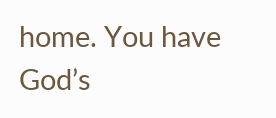home. You have God’s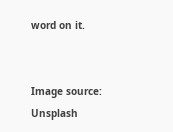word on it.


Image source: Unsplash